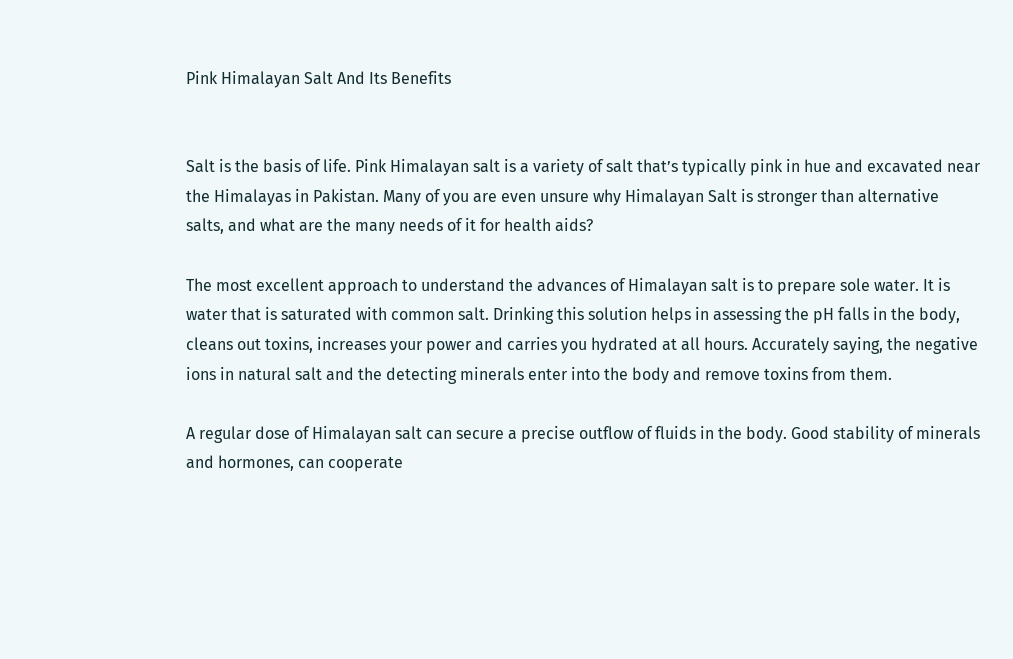Pink Himalayan Salt And Its Benefits


Salt is the basis of life. Pink Himalayan salt is a variety of salt that’s typically pink in hue and excavated near the Himalayas in Pakistan. Many of you are even unsure why Himalayan Salt is stronger than alternative salts, and what are the many needs of it for health aids?

The most excellent approach to understand the advances of Himalayan salt is to prepare sole water. It is water that is saturated with common salt. Drinking this solution helps in assessing the pH falls in the body, cleans out toxins, increases your power and carries you hydrated at all hours. Accurately saying, the negative ions in natural salt and the detecting minerals enter into the body and remove toxins from them.

A regular dose of Himalayan salt can secure a precise outflow of fluids in the body. Good stability of minerals and hormones, can cooperate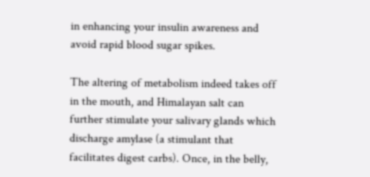in enhancing your insulin awareness and avoid rapid blood sugar spikes.

The altering of metabolism indeed takes off in the mouth, and Himalayan salt can further stimulate your salivary glands which discharge amylase (a stimulant that facilitates digest carbs). Once, in the belly,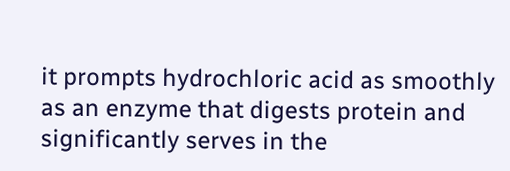it prompts hydrochloric acid as smoothly as an enzyme that digests protein and significantly serves in the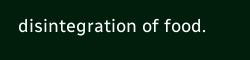disintegration of food.